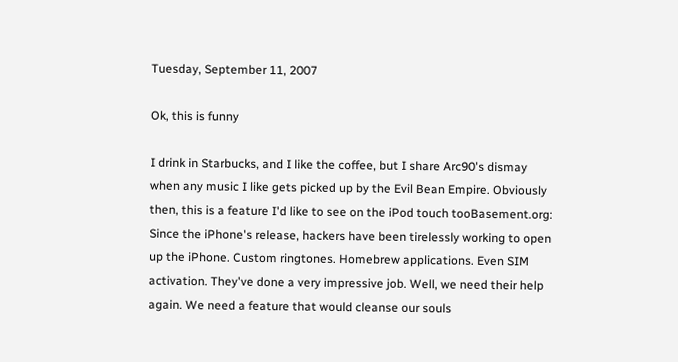Tuesday, September 11, 2007

Ok, this is funny

I drink in Starbucks, and I like the coffee, but I share Arc90's dismay when any music I like gets picked up by the Evil Bean Empire. Obviously then, this is a feature I'd like to see on the iPod touch tooBasement.org:
Since the iPhone's release, hackers have been tirelessly working to open up the iPhone. Custom ringtones. Homebrew applications. Even SIM activation. They've done a very impressive job. Well, we need their help again. We need a feature that would cleanse our souls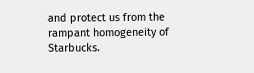and protect us from the rampant homogeneity of Starbucks.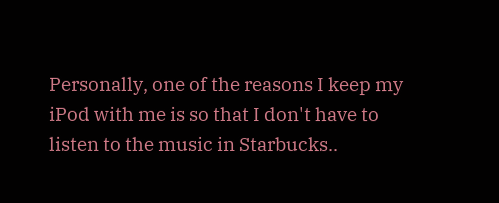Personally, one of the reasons I keep my iPod with me is so that I don't have to listen to the music in Starbucks..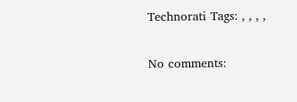Technorati Tags: , , , ,

No comments: